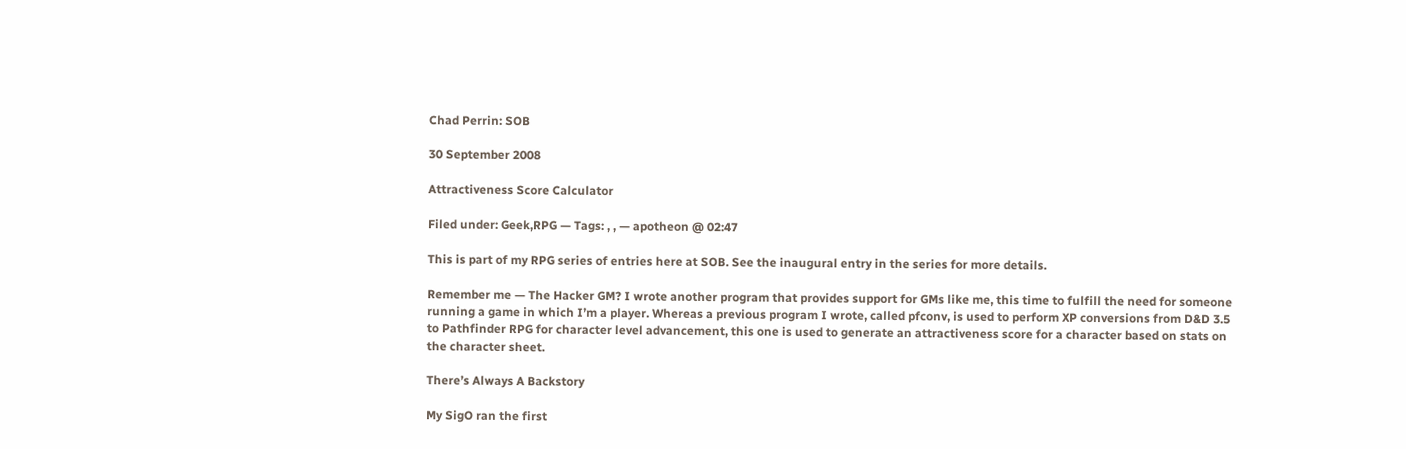Chad Perrin: SOB

30 September 2008

Attractiveness Score Calculator

Filed under: Geek,RPG — Tags: , , — apotheon @ 02:47

This is part of my RPG series of entries here at SOB. See the inaugural entry in the series for more details.

Remember me — The Hacker GM? I wrote another program that provides support for GMs like me, this time to fulfill the need for someone running a game in which I’m a player. Whereas a previous program I wrote, called pfconv, is used to perform XP conversions from D&D 3.5 to Pathfinder RPG for character level advancement, this one is used to generate an attractiveness score for a character based on stats on the character sheet.

There’s Always A Backstory

My SigO ran the first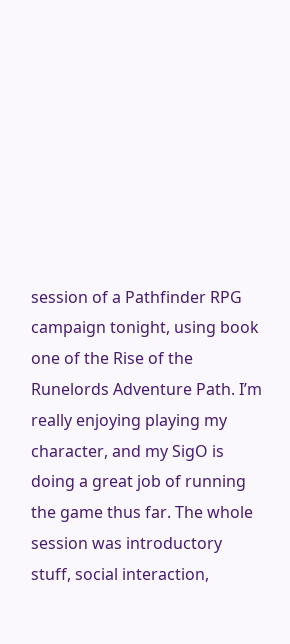session of a Pathfinder RPG campaign tonight, using book one of the Rise of the Runelords Adventure Path. I’m really enjoying playing my character, and my SigO is doing a great job of running the game thus far. The whole session was introductory stuff, social interaction,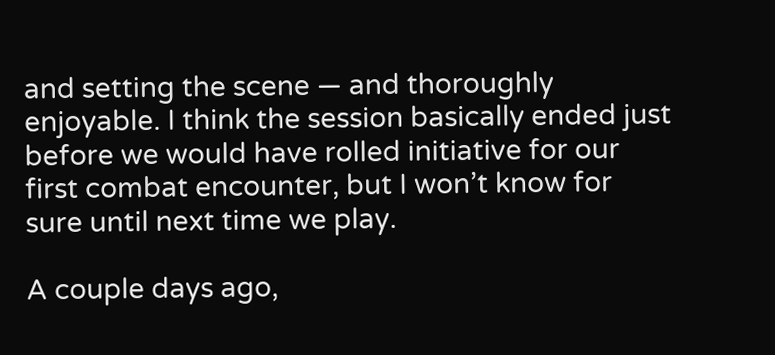and setting the scene — and thoroughly enjoyable. I think the session basically ended just before we would have rolled initiative for our first combat encounter, but I won’t know for sure until next time we play.

A couple days ago,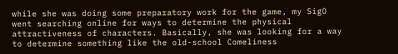while she was doing some preparatory work for the game, my SigO went searching online for ways to determine the physical attractiveness of characters. Basically, she was looking for a way to determine something like the old-school Comeliness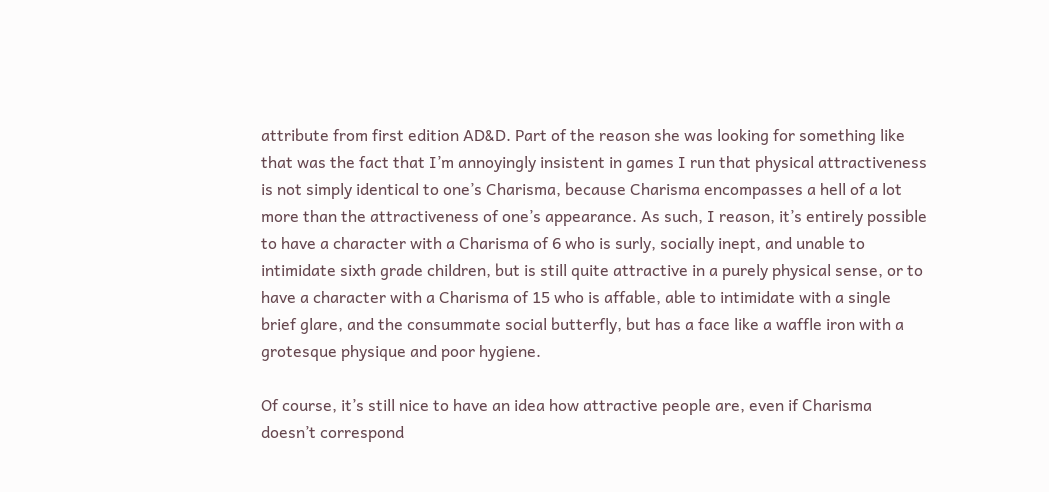attribute from first edition AD&D. Part of the reason she was looking for something like that was the fact that I’m annoyingly insistent in games I run that physical attractiveness is not simply identical to one’s Charisma, because Charisma encompasses a hell of a lot more than the attractiveness of one’s appearance. As such, I reason, it’s entirely possible to have a character with a Charisma of 6 who is surly, socially inept, and unable to intimidate sixth grade children, but is still quite attractive in a purely physical sense, or to have a character with a Charisma of 15 who is affable, able to intimidate with a single brief glare, and the consummate social butterfly, but has a face like a waffle iron with a grotesque physique and poor hygiene.

Of course, it’s still nice to have an idea how attractive people are, even if Charisma doesn’t correspond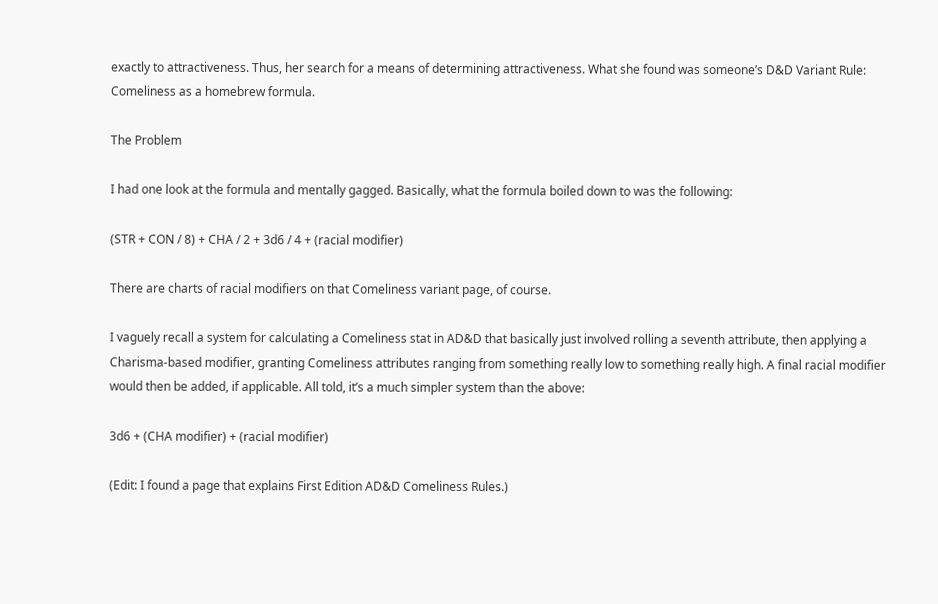exactly to attractiveness. Thus, her search for a means of determining attractiveness. What she found was someone’s D&D Variant Rule: Comeliness as a homebrew formula.

The Problem

I had one look at the formula and mentally gagged. Basically, what the formula boiled down to was the following:

(STR + CON / 8) + CHA / 2 + 3d6 / 4 + (racial modifier)

There are charts of racial modifiers on that Comeliness variant page, of course.

I vaguely recall a system for calculating a Comeliness stat in AD&D that basically just involved rolling a seventh attribute, then applying a Charisma-based modifier, granting Comeliness attributes ranging from something really low to something really high. A final racial modifier would then be added, if applicable. All told, it’s a much simpler system than the above:

3d6 + (CHA modifier) + (racial modifier)

(Edit: I found a page that explains First Edition AD&D Comeliness Rules.)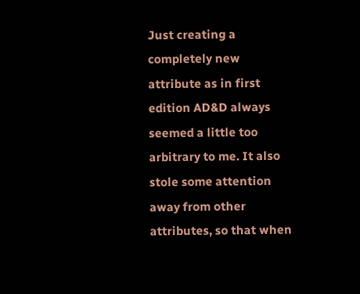Just creating a completely new attribute as in first edition AD&D always seemed a little too arbitrary to me. It also stole some attention away from other attributes, so that when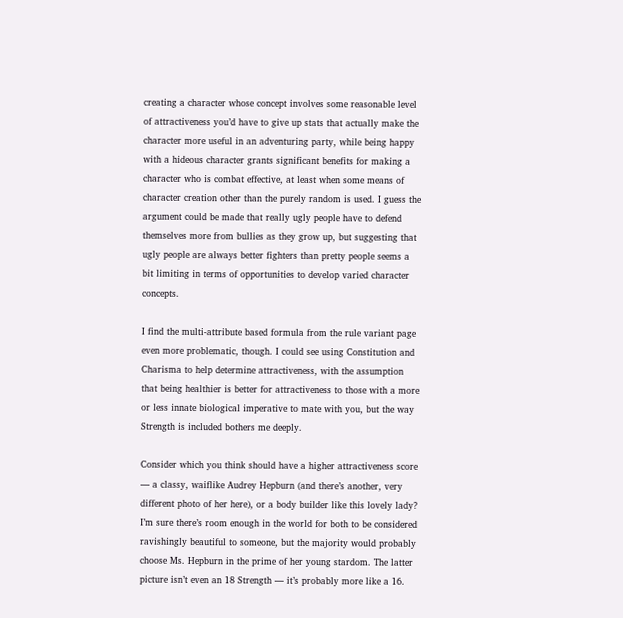creating a character whose concept involves some reasonable level of attractiveness you’d have to give up stats that actually make the character more useful in an adventuring party, while being happy with a hideous character grants significant benefits for making a character who is combat effective, at least when some means of character creation other than the purely random is used. I guess the argument could be made that really ugly people have to defend themselves more from bullies as they grow up, but suggesting that ugly people are always better fighters than pretty people seems a bit limiting in terms of opportunities to develop varied character concepts.

I find the multi-attribute based formula from the rule variant page even more problematic, though. I could see using Constitution and Charisma to help determine attractiveness, with the assumption that being healthier is better for attractiveness to those with a more or less innate biological imperative to mate with you, but the way Strength is included bothers me deeply.

Consider which you think should have a higher attractiveness score — a classy, waiflike Audrey Hepburn (and there’s another, very different photo of her here), or a body builder like this lovely lady? I’m sure there’s room enough in the world for both to be considered ravishingly beautiful to someone, but the majority would probably choose Ms. Hepburn in the prime of her young stardom. The latter picture isn’t even an 18 Strength — it’s probably more like a 16.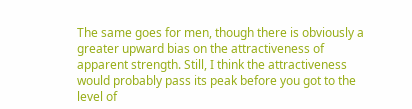The same goes for men, though there is obviously a greater upward bias on the attractiveness of apparent strength. Still, I think the attractiveness would probably pass its peak before you got to the level of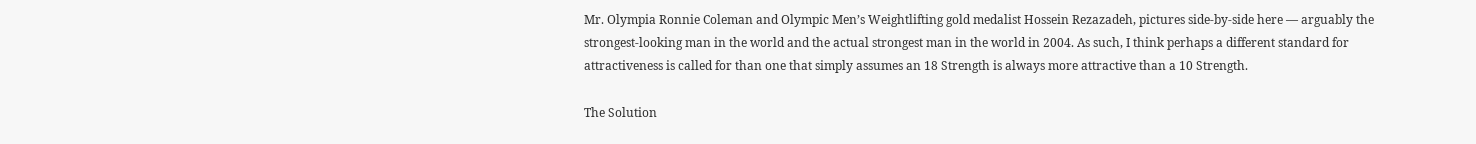Mr. Olympia Ronnie Coleman and Olympic Men’s Weightlifting gold medalist Hossein Rezazadeh, pictures side-by-side here — arguably the strongest-looking man in the world and the actual strongest man in the world in 2004. As such, I think perhaps a different standard for attractiveness is called for than one that simply assumes an 18 Strength is always more attractive than a 10 Strength.

The Solution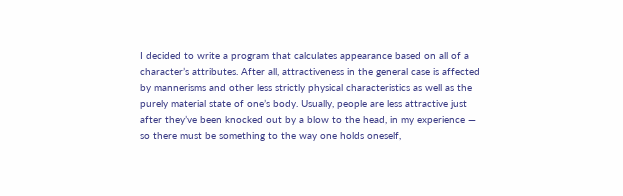I decided to write a program that calculates appearance based on all of a character’s attributes. After all, attractiveness in the general case is affected by mannerisms and other less strictly physical characteristics as well as the purely material state of one’s body. Usually, people are less attractive just after they’ve been knocked out by a blow to the head, in my experience — so there must be something to the way one holds oneself,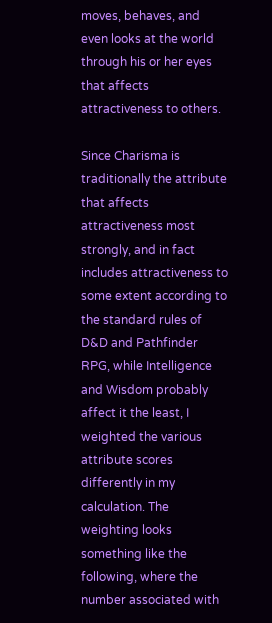moves, behaves, and even looks at the world through his or her eyes that affects attractiveness to others.

Since Charisma is traditionally the attribute that affects attractiveness most strongly, and in fact includes attractiveness to some extent according to the standard rules of D&D and Pathfinder RPG, while Intelligence and Wisdom probably affect it the least, I weighted the various attribute scores differently in my calculation. The weighting looks something like the following, where the number associated with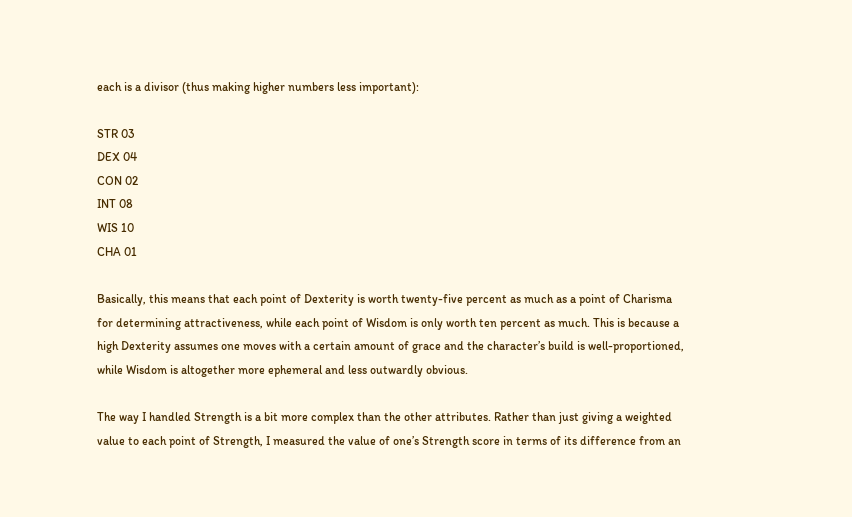each is a divisor (thus making higher numbers less important):

STR 03
DEX 04
CON 02
INT 08
WIS 10
CHA 01

Basically, this means that each point of Dexterity is worth twenty-five percent as much as a point of Charisma for determining attractiveness, while each point of Wisdom is only worth ten percent as much. This is because a high Dexterity assumes one moves with a certain amount of grace and the character’s build is well-proportioned, while Wisdom is altogether more ephemeral and less outwardly obvious.

The way I handled Strength is a bit more complex than the other attributes. Rather than just giving a weighted value to each point of Strength, I measured the value of one’s Strength score in terms of its difference from an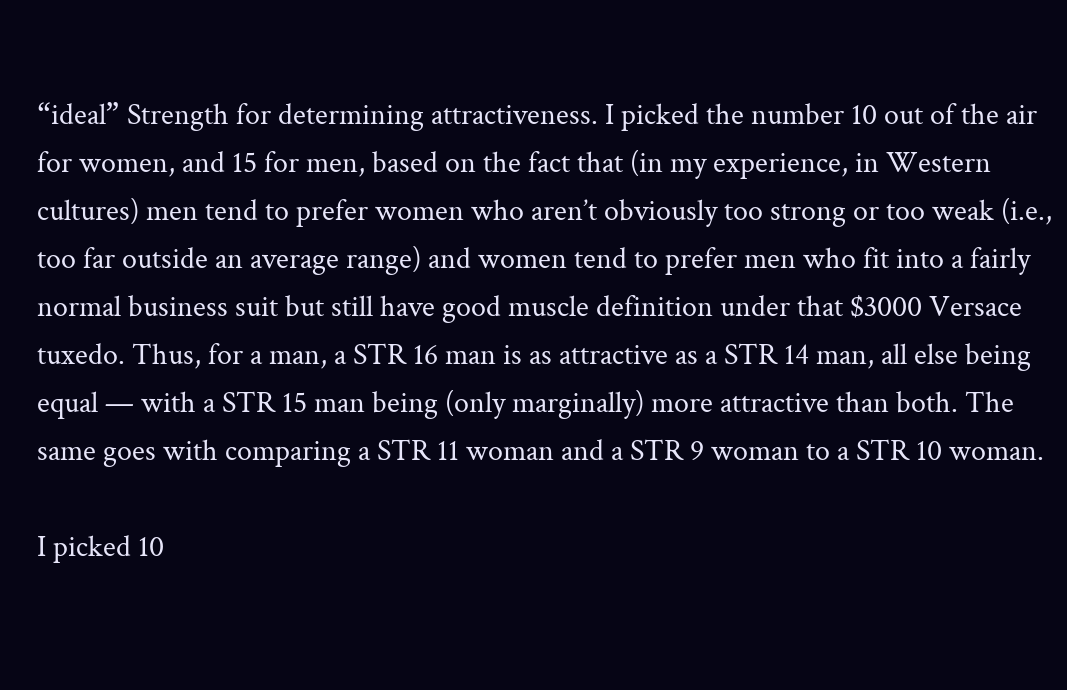“ideal” Strength for determining attractiveness. I picked the number 10 out of the air for women, and 15 for men, based on the fact that (in my experience, in Western cultures) men tend to prefer women who aren’t obviously too strong or too weak (i.e., too far outside an average range) and women tend to prefer men who fit into a fairly normal business suit but still have good muscle definition under that $3000 Versace tuxedo. Thus, for a man, a STR 16 man is as attractive as a STR 14 man, all else being equal — with a STR 15 man being (only marginally) more attractive than both. The same goes with comparing a STR 11 woman and a STR 9 woman to a STR 10 woman.

I picked 10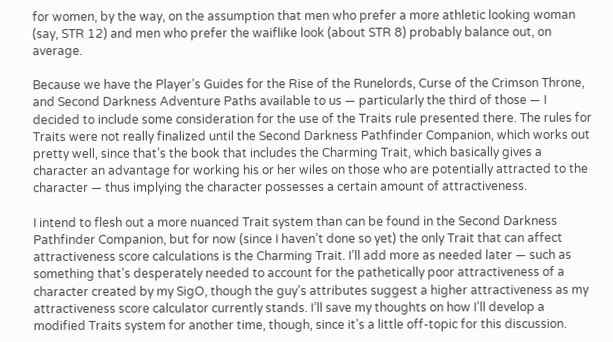for women, by the way, on the assumption that men who prefer a more athletic looking woman (say, STR 12) and men who prefer the waiflike look (about STR 8) probably balance out, on average.

Because we have the Player’s Guides for the Rise of the Runelords, Curse of the Crimson Throne, and Second Darkness Adventure Paths available to us — particularly the third of those — I decided to include some consideration for the use of the Traits rule presented there. The rules for Traits were not really finalized until the Second Darkness Pathfinder Companion, which works out pretty well, since that’s the book that includes the Charming Trait, which basically gives a character an advantage for working his or her wiles on those who are potentially attracted to the character — thus implying the character possesses a certain amount of attractiveness.

I intend to flesh out a more nuanced Trait system than can be found in the Second Darkness Pathfinder Companion, but for now (since I haven’t done so yet) the only Trait that can affect attractiveness score calculations is the Charming Trait. I’ll add more as needed later — such as something that’s desperately needed to account for the pathetically poor attractiveness of a character created by my SigO, though the guy’s attributes suggest a higher attractiveness as my attractiveness score calculator currently stands. I’ll save my thoughts on how I’ll develop a modified Traits system for another time, though, since it’s a little off-topic for this discussion.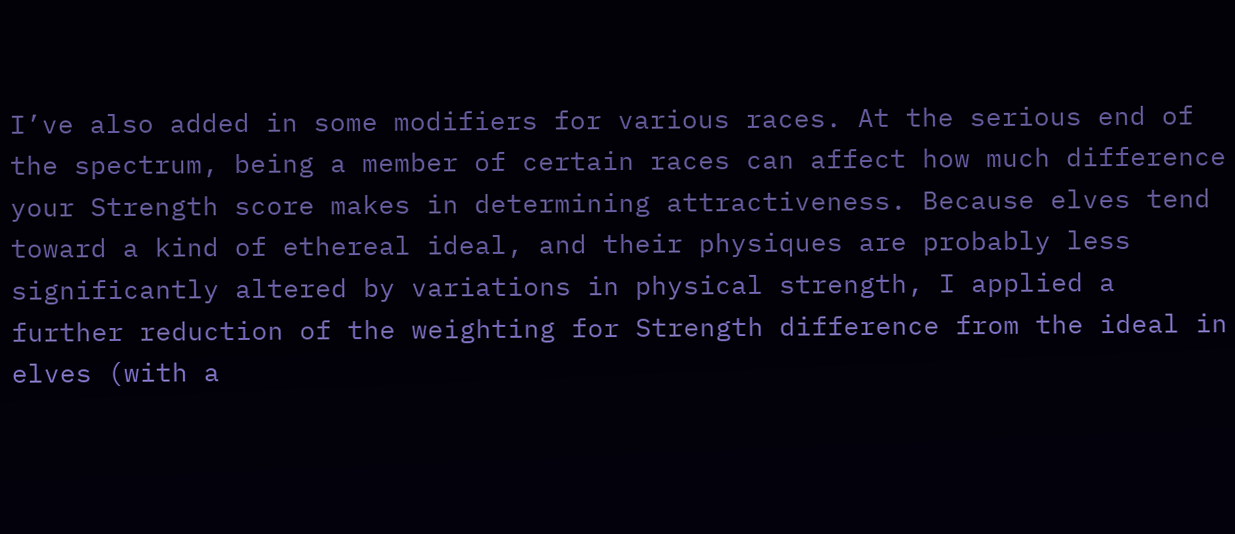I’ve also added in some modifiers for various races. At the serious end of the spectrum, being a member of certain races can affect how much difference your Strength score makes in determining attractiveness. Because elves tend toward a kind of ethereal ideal, and their physiques are probably less significantly altered by variations in physical strength, I applied a further reduction of the weighting for Strength difference from the ideal in elves (with a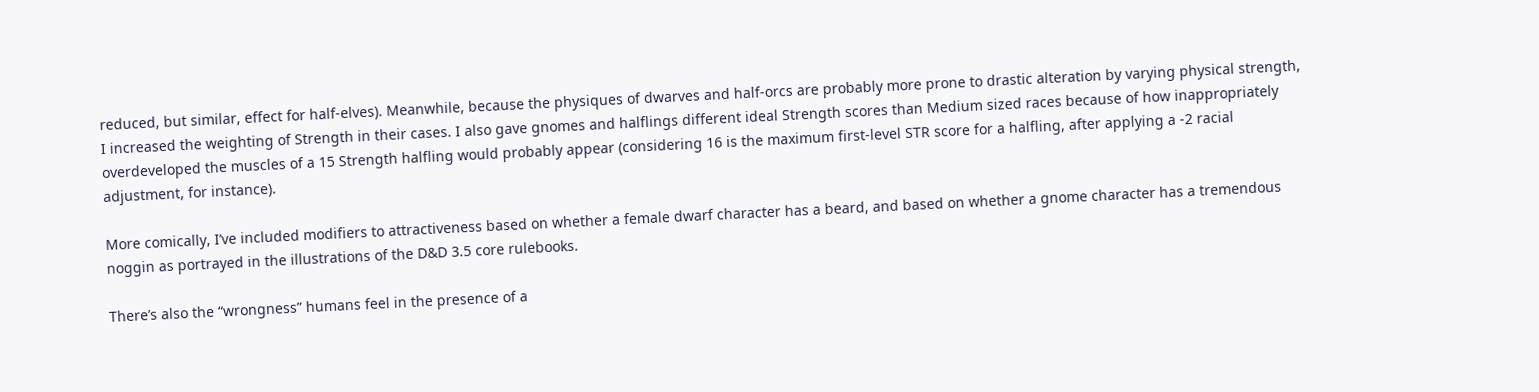reduced, but similar, effect for half-elves). Meanwhile, because the physiques of dwarves and half-orcs are probably more prone to drastic alteration by varying physical strength, I increased the weighting of Strength in their cases. I also gave gnomes and halflings different ideal Strength scores than Medium sized races because of how inappropriately overdeveloped the muscles of a 15 Strength halfling would probably appear (considering 16 is the maximum first-level STR score for a halfling, after applying a -2 racial adjustment, for instance).

More comically, I’ve included modifiers to attractiveness based on whether a female dwarf character has a beard, and based on whether a gnome character has a tremendous noggin as portrayed in the illustrations of the D&D 3.5 core rulebooks.

There’s also the “wrongness” humans feel in the presence of a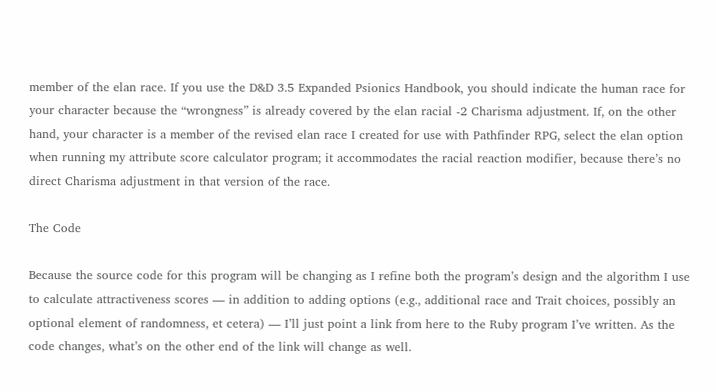member of the elan race. If you use the D&D 3.5 Expanded Psionics Handbook, you should indicate the human race for your character because the “wrongness” is already covered by the elan racial -2 Charisma adjustment. If, on the other hand, your character is a member of the revised elan race I created for use with Pathfinder RPG, select the elan option when running my attribute score calculator program; it accommodates the racial reaction modifier, because there’s no direct Charisma adjustment in that version of the race.

The Code

Because the source code for this program will be changing as I refine both the program’s design and the algorithm I use to calculate attractiveness scores — in addition to adding options (e.g., additional race and Trait choices, possibly an optional element of randomness, et cetera) — I’ll just point a link from here to the Ruby program I’ve written. As the code changes, what’s on the other end of the link will change as well.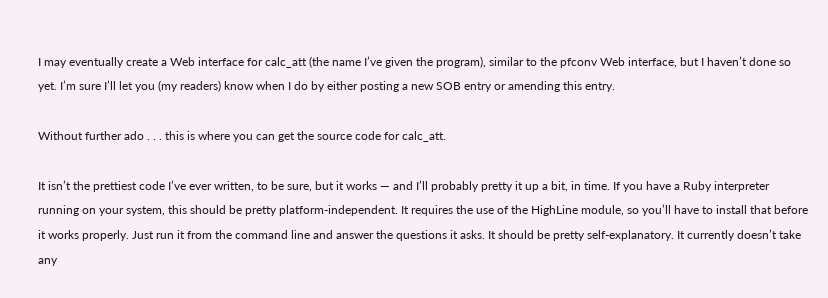I may eventually create a Web interface for calc_att (the name I’ve given the program), similar to the pfconv Web interface, but I haven’t done so yet. I’m sure I’ll let you (my readers) know when I do by either posting a new SOB entry or amending this entry.

Without further ado . . . this is where you can get the source code for calc_att.

It isn’t the prettiest code I’ve ever written, to be sure, but it works — and I’ll probably pretty it up a bit, in time. If you have a Ruby interpreter running on your system, this should be pretty platform-independent. It requires the use of the HighLine module, so you’ll have to install that before it works properly. Just run it from the command line and answer the questions it asks. It should be pretty self-explanatory. It currently doesn’t take any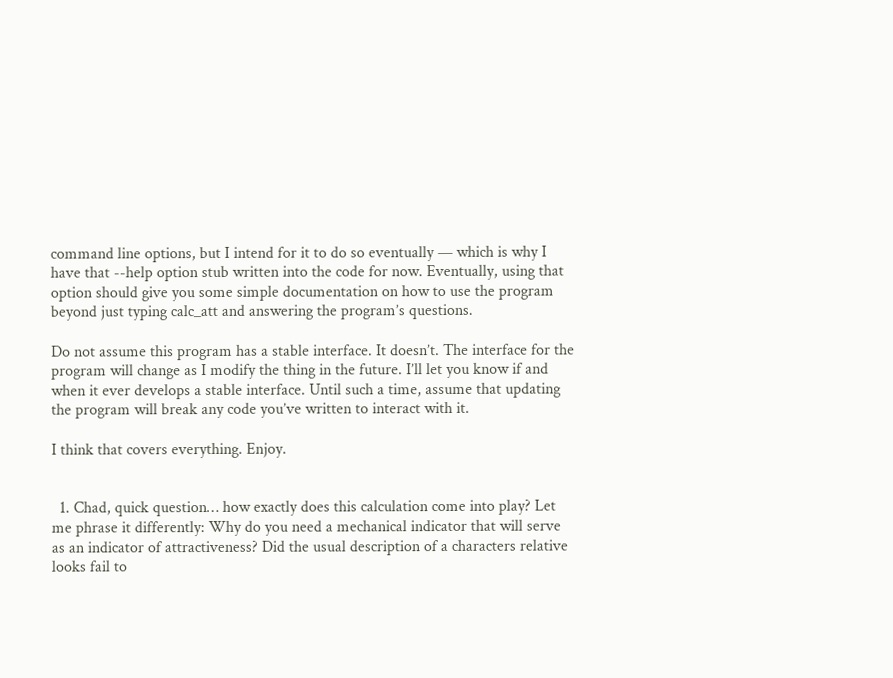command line options, but I intend for it to do so eventually — which is why I have that --help option stub written into the code for now. Eventually, using that option should give you some simple documentation on how to use the program beyond just typing calc_att and answering the program’s questions.

Do not assume this program has a stable interface. It doesn’t. The interface for the program will change as I modify the thing in the future. I’ll let you know if and when it ever develops a stable interface. Until such a time, assume that updating the program will break any code you’ve written to interact with it.

I think that covers everything. Enjoy.


  1. Chad, quick question… how exactly does this calculation come into play? Let me phrase it differently: Why do you need a mechanical indicator that will serve as an indicator of attractiveness? Did the usual description of a characters relative looks fail to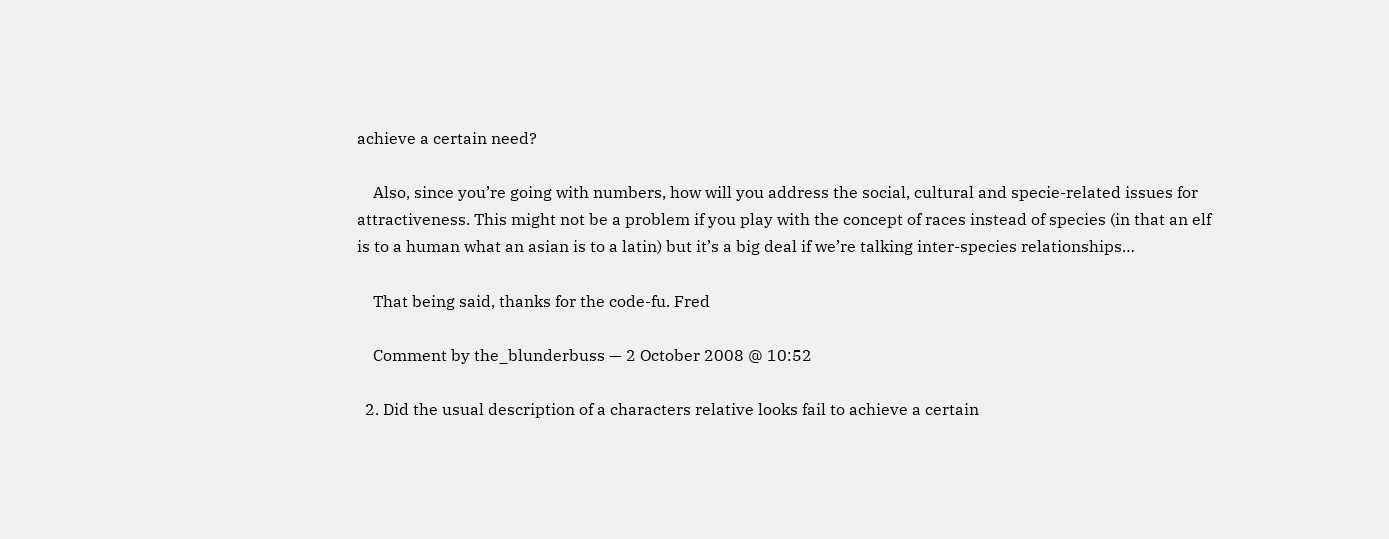achieve a certain need?

    Also, since you’re going with numbers, how will you address the social, cultural and specie-related issues for attractiveness. This might not be a problem if you play with the concept of races instead of species (in that an elf is to a human what an asian is to a latin) but it’s a big deal if we’re talking inter-species relationships…

    That being said, thanks for the code-fu. Fred

    Comment by the_blunderbuss — 2 October 2008 @ 10:52

  2. Did the usual description of a characters relative looks fail to achieve a certain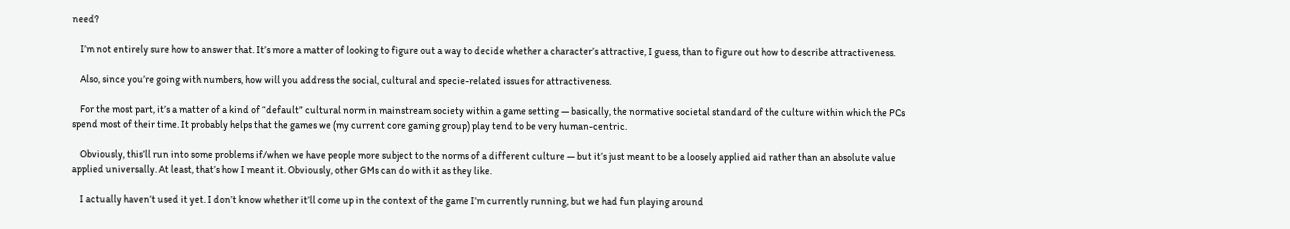need?

    I’m not entirely sure how to answer that. It’s more a matter of looking to figure out a way to decide whether a character’s attractive, I guess, than to figure out how to describe attractiveness.

    Also, since you’re going with numbers, how will you address the social, cultural and specie-related issues for attractiveness.

    For the most part, it’s a matter of a kind of “default” cultural norm in mainstream society within a game setting — basically, the normative societal standard of the culture within which the PCs spend most of their time. It probably helps that the games we (my current core gaming group) play tend to be very human-centric.

    Obviously, this’ll run into some problems if/when we have people more subject to the norms of a different culture — but it’s just meant to be a loosely applied aid rather than an absolute value applied universally. At least, that’s how I meant it. Obviously, other GMs can do with it as they like.

    I actually haven’t used it yet. I don’t know whether it’ll come up in the context of the game I’m currently running, but we had fun playing around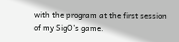with the program at the first session of my SigO’s game.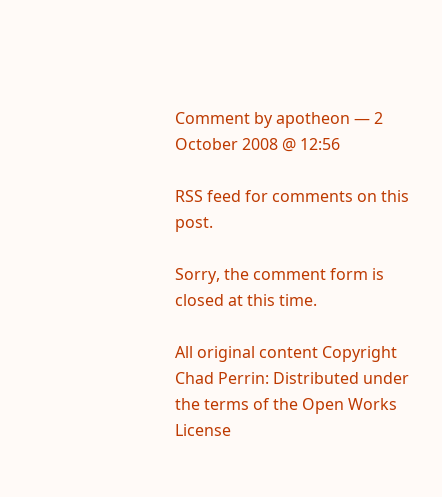Comment by apotheon — 2 October 2008 @ 12:56

RSS feed for comments on this post.

Sorry, the comment form is closed at this time.

All original content Copyright Chad Perrin: Distributed under the terms of the Open Works License